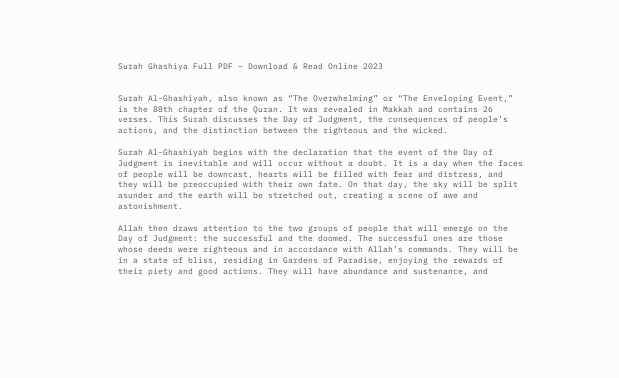Surah Ghashiya Full PDF – Download & Read Online 2023


Surah Al-Ghashiyah, also known as “The Overwhelming” or “The Enveloping Event,” is the 88th chapter of the Quran. It was revealed in Makkah and contains 26 verses. This Surah discusses the Day of Judgment, the consequences of people’s actions, and the distinction between the righteous and the wicked.

Surah Al-Ghashiyah begins with the declaration that the event of the Day of Judgment is inevitable and will occur without a doubt. It is a day when the faces of people will be downcast, hearts will be filled with fear and distress, and they will be preoccupied with their own fate. On that day, the sky will be split asunder and the earth will be stretched out, creating a scene of awe and astonishment.

Allah then draws attention to the two groups of people that will emerge on the Day of Judgment: the successful and the doomed. The successful ones are those whose deeds were righteous and in accordance with Allah’s commands. They will be in a state of bliss, residing in Gardens of Paradise, enjoying the rewards of their piety and good actions. They will have abundance and sustenance, and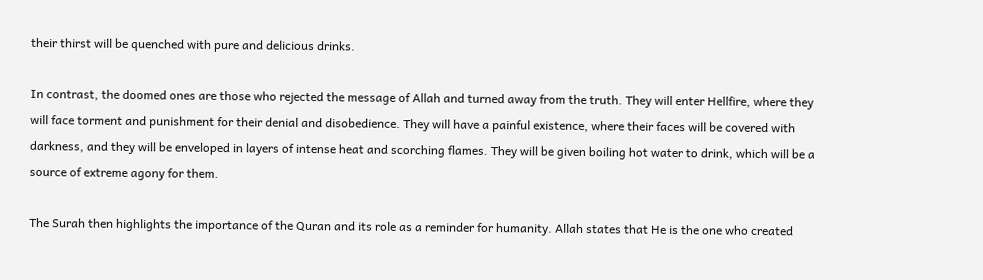their thirst will be quenched with pure and delicious drinks.

In contrast, the doomed ones are those who rejected the message of Allah and turned away from the truth. They will enter Hellfire, where they will face torment and punishment for their denial and disobedience. They will have a painful existence, where their faces will be covered with darkness, and they will be enveloped in layers of intense heat and scorching flames. They will be given boiling hot water to drink, which will be a source of extreme agony for them.

The Surah then highlights the importance of the Quran and its role as a reminder for humanity. Allah states that He is the one who created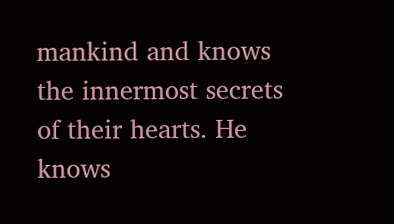mankind and knows the innermost secrets of their hearts. He knows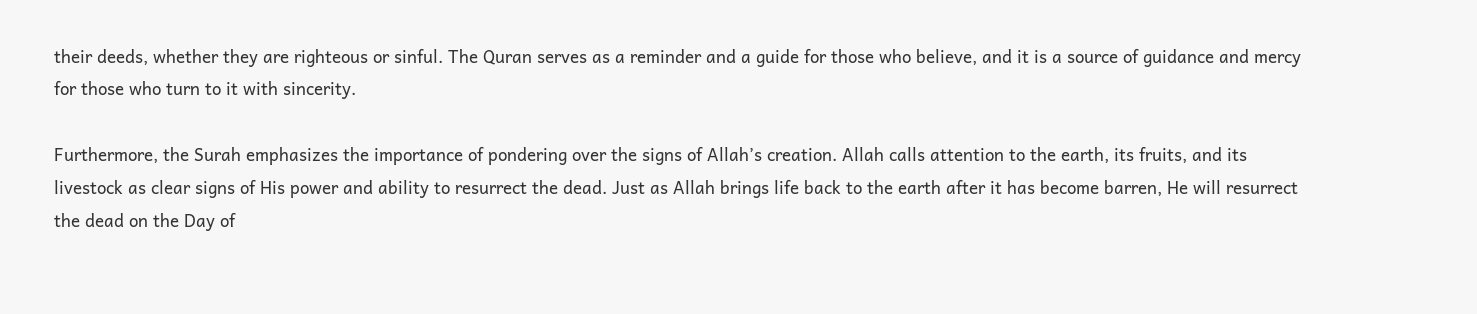their deeds, whether they are righteous or sinful. The Quran serves as a reminder and a guide for those who believe, and it is a source of guidance and mercy for those who turn to it with sincerity.

Furthermore, the Surah emphasizes the importance of pondering over the signs of Allah’s creation. Allah calls attention to the earth, its fruits, and its livestock as clear signs of His power and ability to resurrect the dead. Just as Allah brings life back to the earth after it has become barren, He will resurrect the dead on the Day of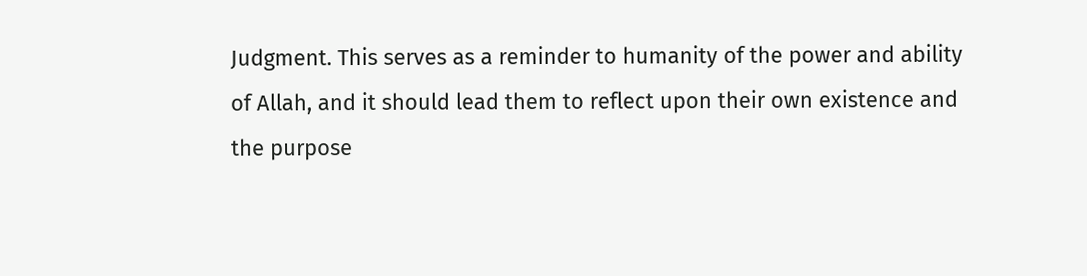Judgment. This serves as a reminder to humanity of the power and ability of Allah, and it should lead them to reflect upon their own existence and the purpose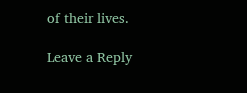of their lives.

Leave a Reply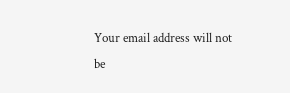Your email address will not be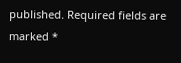published. Required fields are marked *